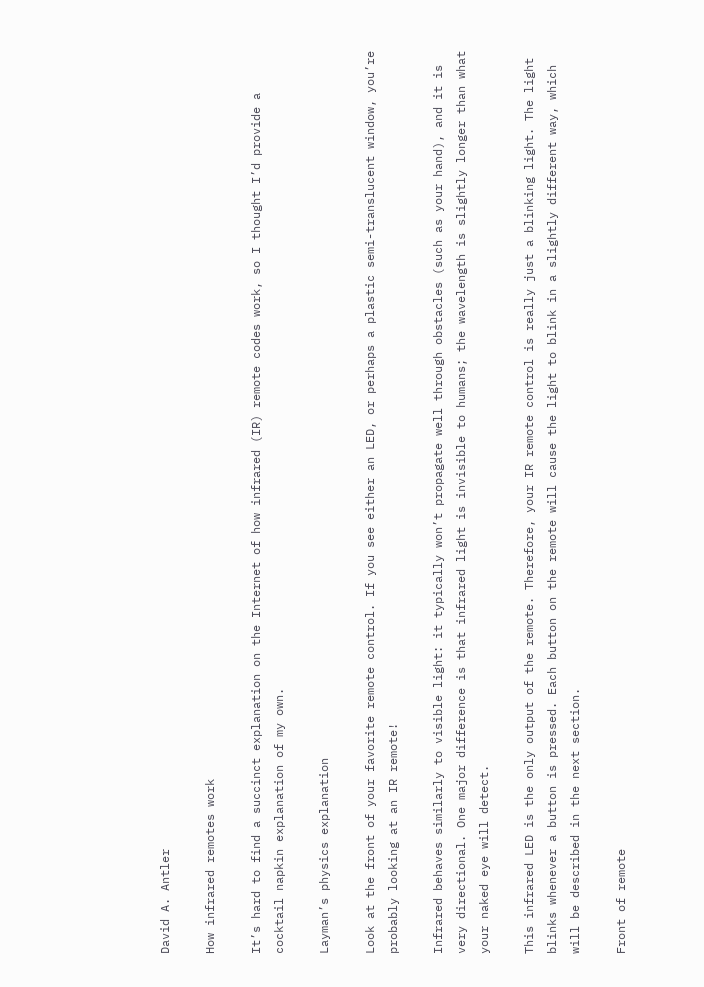David A. Antler

How infrared remotes work

It’s hard to find a succinct explanation on the Internet of how infrared (IR) remote codes work, so I thought I’d provide a cocktail napkin explanation of my own.

Layman’s physics explanation

Look at the front of your favorite remote control. If you see either an LED, or perhaps a plastic semi-translucent window, you’re probably looking at an IR remote!

Infrared behaves similarly to visible light: it typically won’t propagate well through obstacles (such as your hand), and it is very directional. One major difference is that infrared light is invisible to humans; the wavelength is slightly longer than what your naked eye will detect.

This infrared LED is the only output of the remote. Therefore, your IR remote control is really just a blinking light. The light blinks whenever a button is pressed. Each button on the remote will cause the light to blink in a slightly different way, which will be described in the next section.

Front of remote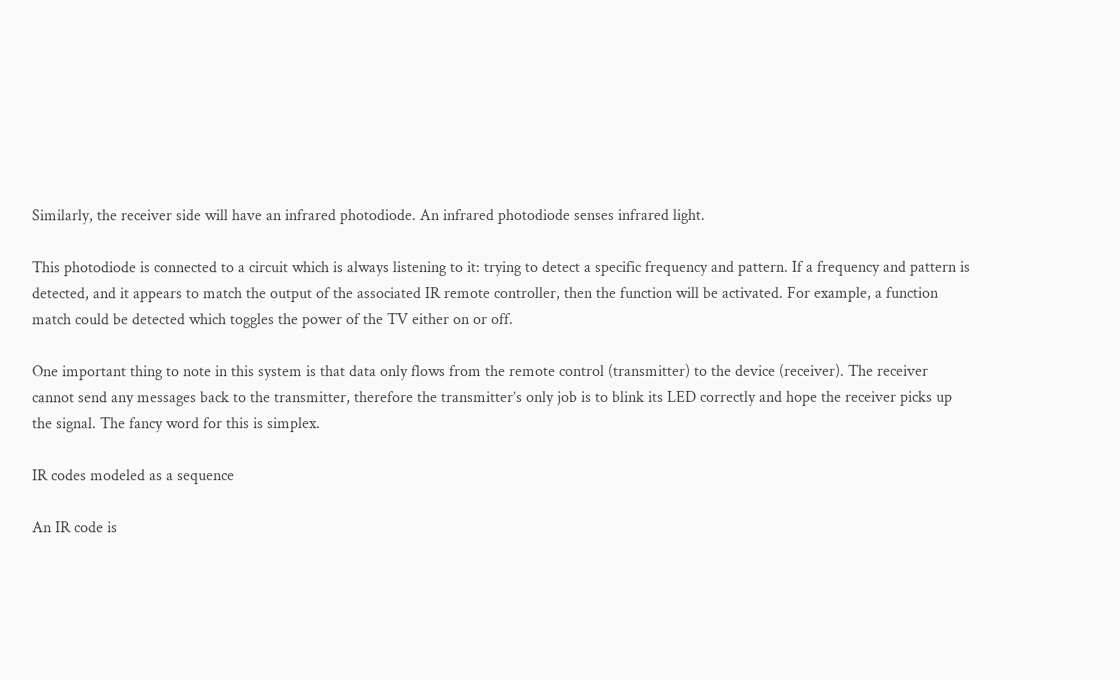Similarly, the receiver side will have an infrared photodiode. An infrared photodiode senses infrared light.

This photodiode is connected to a circuit which is always listening to it: trying to detect a specific frequency and pattern. If a frequency and pattern is detected, and it appears to match the output of the associated IR remote controller, then the function will be activated. For example, a function match could be detected which toggles the power of the TV either on or off.

One important thing to note in this system is that data only flows from the remote control (transmitter) to the device (receiver). The receiver cannot send any messages back to the transmitter, therefore the transmitter’s only job is to blink its LED correctly and hope the receiver picks up the signal. The fancy word for this is simplex.

IR codes modeled as a sequence

An IR code is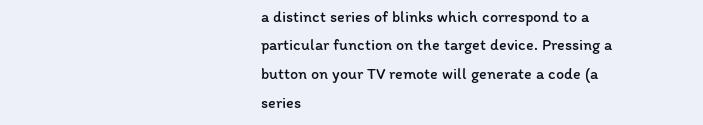a distinct series of blinks which correspond to a particular function on the target device. Pressing a button on your TV remote will generate a code (a series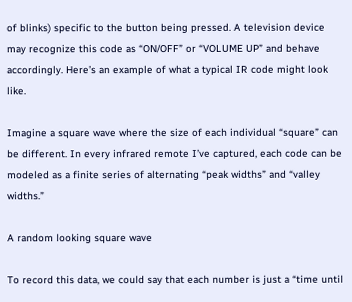of blinks) specific to the button being pressed. A television device may recognize this code as “ON/OFF” or “VOLUME UP” and behave accordingly. Here’s an example of what a typical IR code might look like.

Imagine a square wave where the size of each individual “square” can be different. In every infrared remote I’ve captured, each code can be modeled as a finite series of alternating “peak widths” and “valley widths.”

A random looking square wave

To record this data, we could say that each number is just a “time until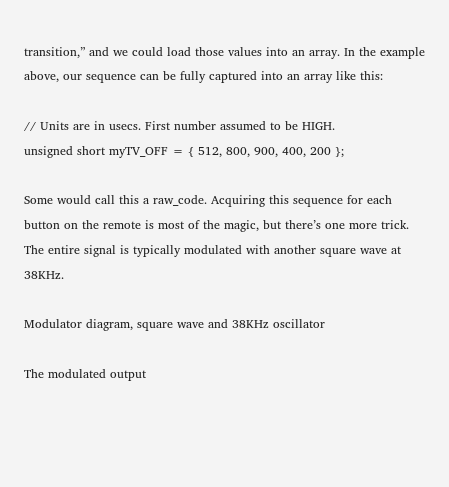transition,” and we could load those values into an array. In the example above, our sequence can be fully captured into an array like this:

// Units are in usecs. First number assumed to be HIGH.
unsigned short myTV_OFF = { 512, 800, 900, 400, 200 };

Some would call this a raw_code. Acquiring this sequence for each button on the remote is most of the magic, but there’s one more trick. The entire signal is typically modulated with another square wave at 38KHz.

Modulator diagram, square wave and 38KHz oscillator

The modulated output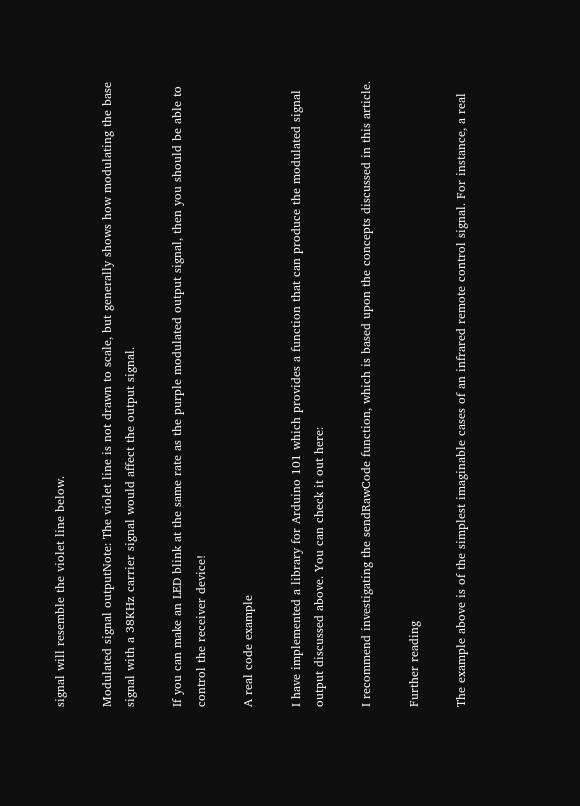signal will resemble the violet line below.

Modulated signal outputNote: The violet line is not drawn to scale, but generally shows how modulating the base signal with a 38KHz carrier signal would affect the output signal.

If you can make an LED blink at the same rate as the purple modulated output signal, then you should be able to control the receiver device!

A real code example

I have implemented a library for Arduino 101 which provides a function that can produce the modulated signal output discussed above. You can check it out here:

I recommend investigating the sendRawCode function, which is based upon the concepts discussed in this article.

Further reading

The example above is of the simplest imaginable cases of an infrared remote control signal. For instance, a real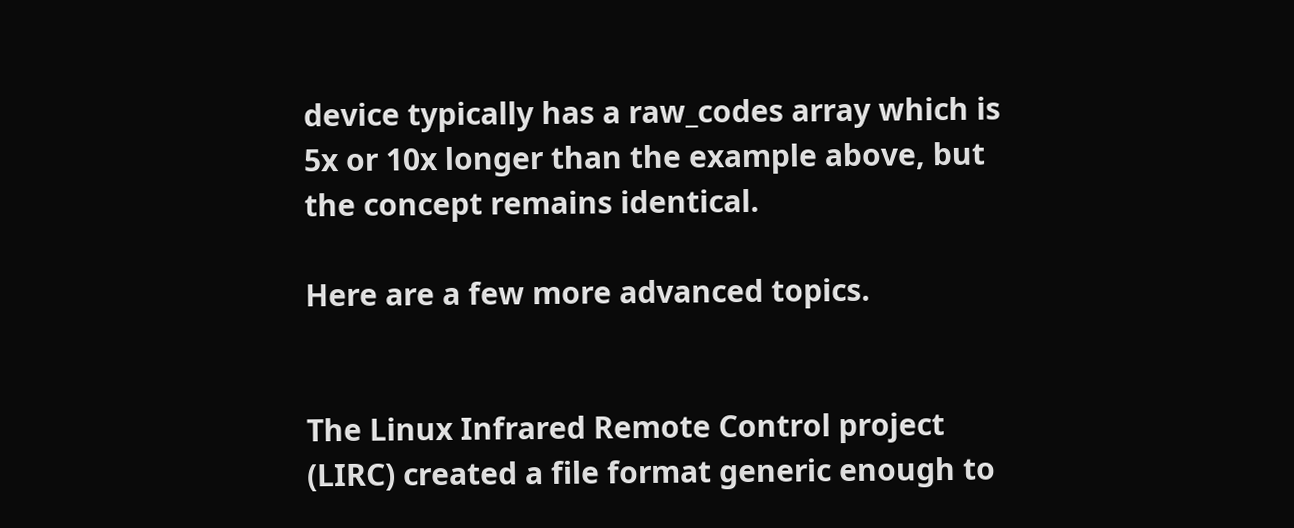device typically has a raw_codes array which is 5x or 10x longer than the example above, but the concept remains identical.

Here are a few more advanced topics.


The Linux Infrared Remote Control project (LIRC) created a file format generic enough to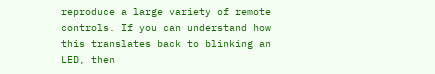reproduce a large variety of remote controls. If you can understand how this translates back to blinking an LED, then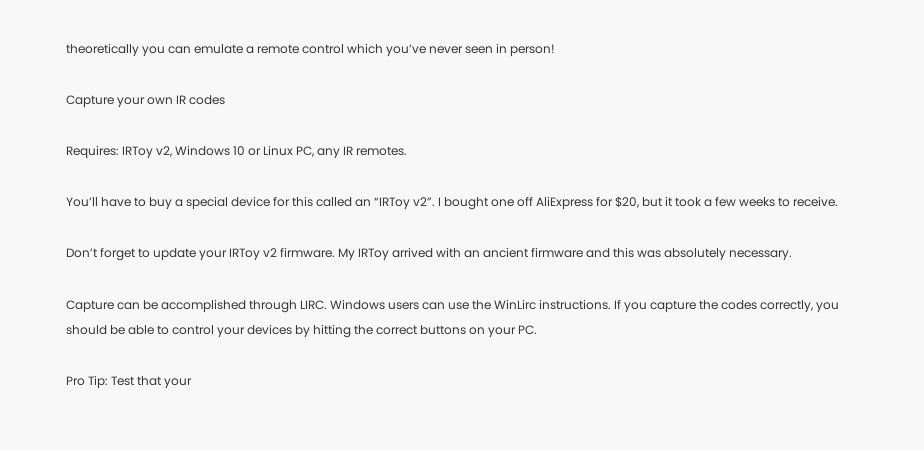theoretically you can emulate a remote control which you’ve never seen in person!

Capture your own IR codes

Requires: IRToy v2, Windows 10 or Linux PC, any IR remotes.

You’ll have to buy a special device for this called an “IRToy v2”. I bought one off AliExpress for $20, but it took a few weeks to receive.

Don’t forget to update your IRToy v2 firmware. My IRToy arrived with an ancient firmware and this was absolutely necessary.

Capture can be accomplished through LIRC. Windows users can use the WinLirc instructions. If you capture the codes correctly, you should be able to control your devices by hitting the correct buttons on your PC.

Pro Tip: Test that your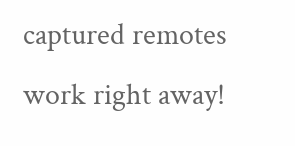captured remotes work right away!